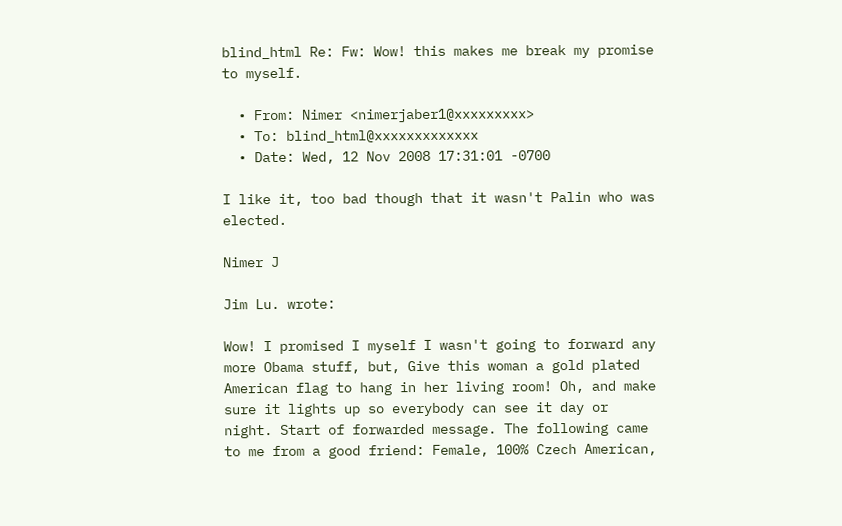blind_html Re: Fw: Wow! this makes me break my promise to myself.

  • From: Nimer <nimerjaber1@xxxxxxxxx>
  • To: blind_html@xxxxxxxxxxxxx
  • Date: Wed, 12 Nov 2008 17:31:01 -0700

I like it, too bad though that it wasn't Palin who was elected.

Nimer J

Jim Lu. wrote:

Wow! I promised I myself I wasn't going to forward any more Obama stuff, but, Give this woman a gold plated American flag to hang in her living room! Oh, and make sure it lights up so everybody can see it day or night. Start of forwarded message. The following came to me from a good friend: Female, 100% Czech American,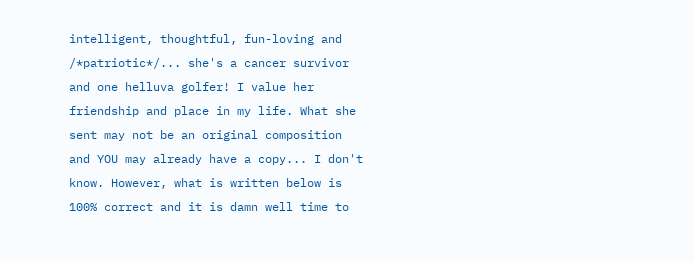intelligent, thoughtful, fun-loving and /*patriotic*/... she's a cancer survivor and one helluva golfer! I value her friendship and place in my life. What she sent may not be an original composition and YOU may already have a copy... I don't know. However, what is written below is 100% correct and it is damn well time to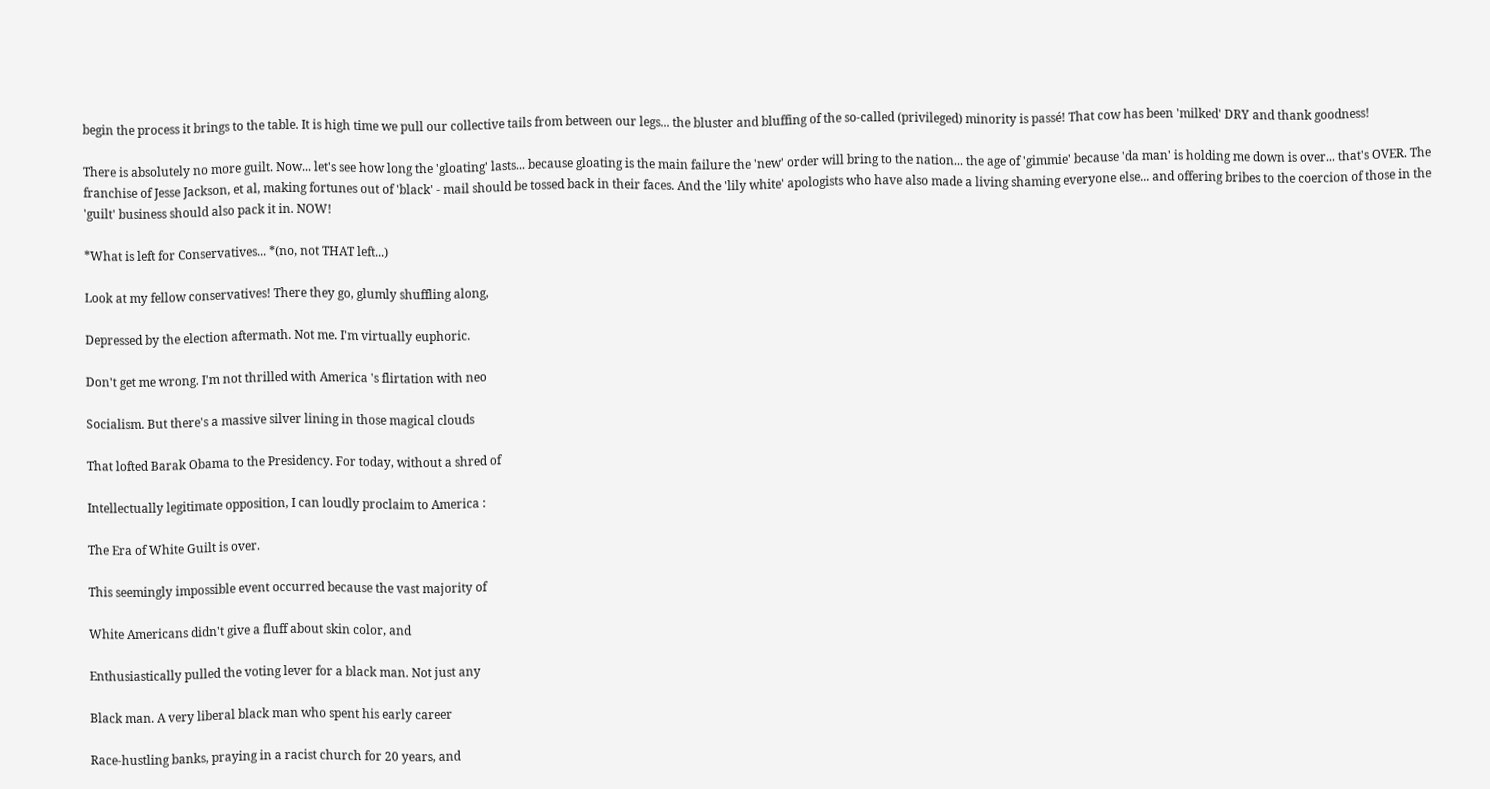begin the process it brings to the table. It is high time we pull our collective tails from between our legs... the bluster and bluffing of the so-called (privileged) minority is passé! That cow has been 'milked' DRY and thank goodness!

There is absolutely no more guilt. Now... let's see how long the 'gloating' lasts... because gloating is the main failure the 'new' order will bring to the nation... the age of 'gimmie' because 'da man' is holding me down is over... that's OVER. The franchise of Jesse Jackson, et al, making fortunes out of 'black' - mail should be tossed back in their faces. And the 'lily white' apologists who have also made a living shaming everyone else... and offering bribes to the coercion of those in the 'guilt' business should also pack it in. NOW!

*What is left for Conservatives... *(no, not THAT left...)

Look at my fellow conservatives! There they go, glumly shuffling along,

Depressed by the election aftermath. Not me. I'm virtually euphoric.

Don't get me wrong. I'm not thrilled with America 's flirtation with neo

Socialism. But there's a massive silver lining in those magical clouds

That lofted Barak Obama to the Presidency. For today, without a shred of

Intellectually legitimate opposition, I can loudly proclaim to America :

The Era of White Guilt is over.

This seemingly impossible event occurred because the vast majority of

White Americans didn't give a fluff about skin color, and

Enthusiastically pulled the voting lever for a black man. Not just any

Black man. A very liberal black man who spent his early career

Race-hustling banks, praying in a racist church for 20 years, and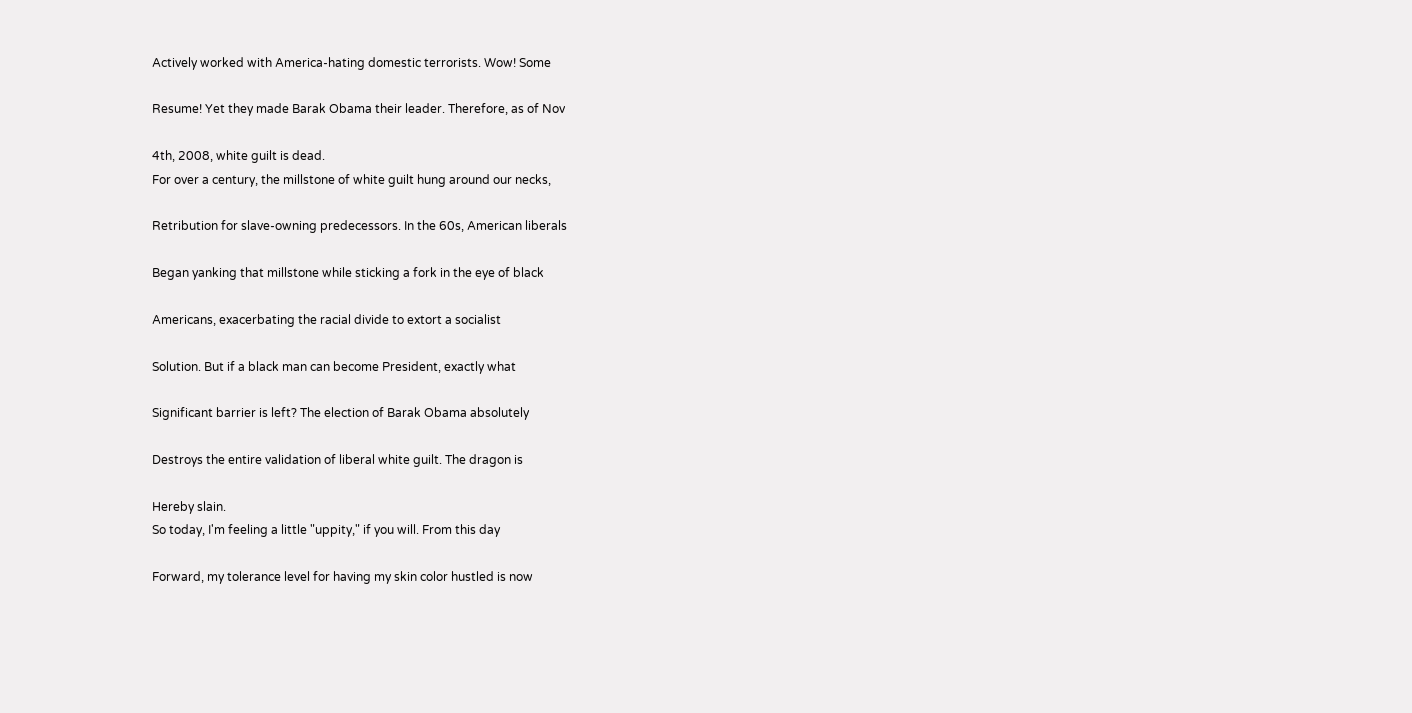Actively worked with America-hating domestic terrorists. Wow! Some

Resume! Yet they made Barak Obama their leader. Therefore, as of Nov

4th, 2008, white guilt is dead.
For over a century, the millstone of white guilt hung around our necks,

Retribution for slave-owning predecessors. In the 60s, American liberals

Began yanking that millstone while sticking a fork in the eye of black

Americans, exacerbating the racial divide to extort a socialist

Solution. But if a black man can become President, exactly what

Significant barrier is left? The election of Barak Obama absolutely

Destroys the entire validation of liberal white guilt. The dragon is

Hereby slain.
So today, I'm feeling a little "uppity," if you will. From this day

Forward, my tolerance level for having my skin color hustled is now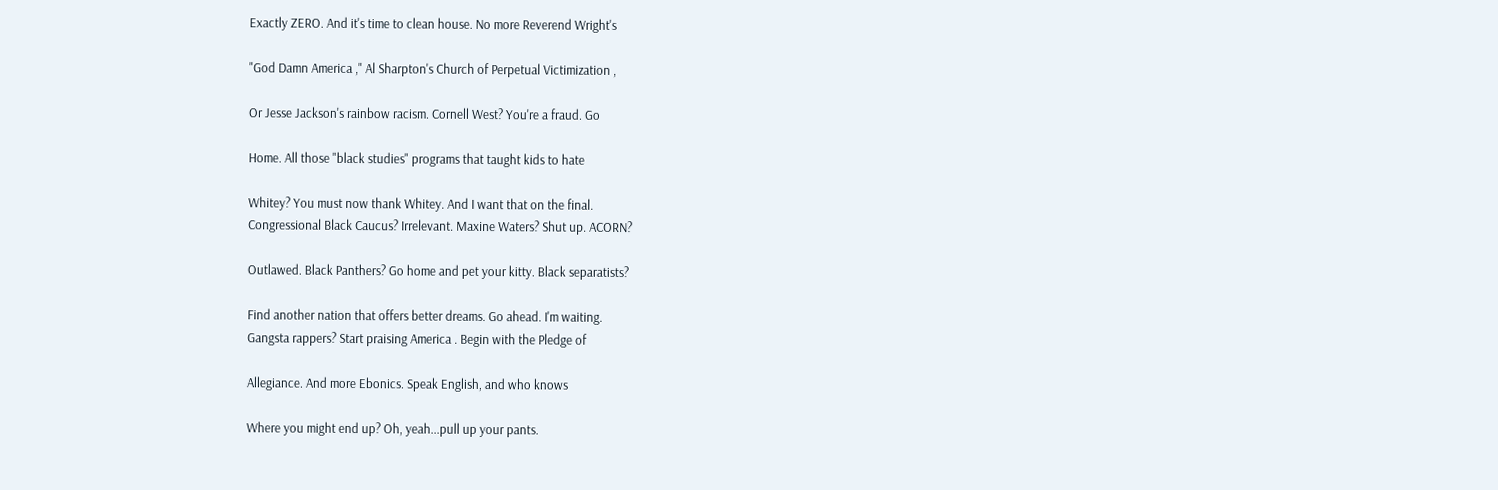Exactly ZERO. And it's time to clean house. No more Reverend Wright's

"God Damn America ," Al Sharpton's Church of Perpetual Victimization ,

Or Jesse Jackson's rainbow racism. Cornell West? You're a fraud. Go

Home. All those "black studies" programs that taught kids to hate

Whitey? You must now thank Whitey. And I want that on the final.
Congressional Black Caucus? Irrelevant. Maxine Waters? Shut up. ACORN?

Outlawed. Black Panthers? Go home and pet your kitty. Black separatists?

Find another nation that offers better dreams. Go ahead. I'm waiting.
Gangsta rappers? Start praising America . Begin with the Pledge of

Allegiance. And more Ebonics. Speak English, and who knows

Where you might end up? Oh, yeah...pull up your pants.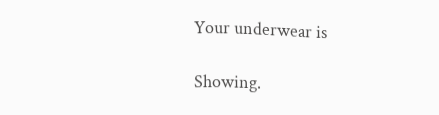Your underwear is

Showing.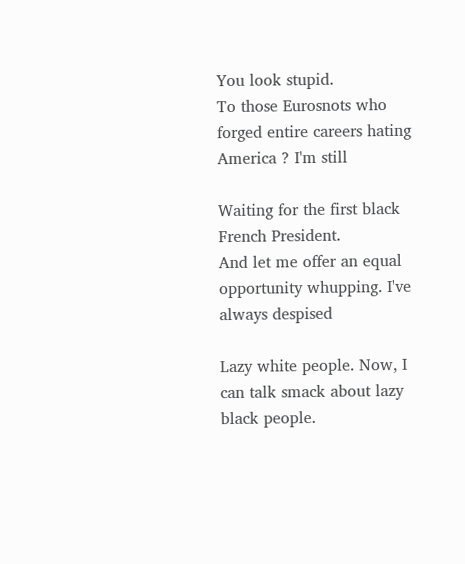You look stupid.
To those Eurosnots who forged entire careers hating America ? I'm still

Waiting for the first black French President.
And let me offer an equal opportunity whupping. I've always despised

Lazy white people. Now, I can talk smack about lazy black people.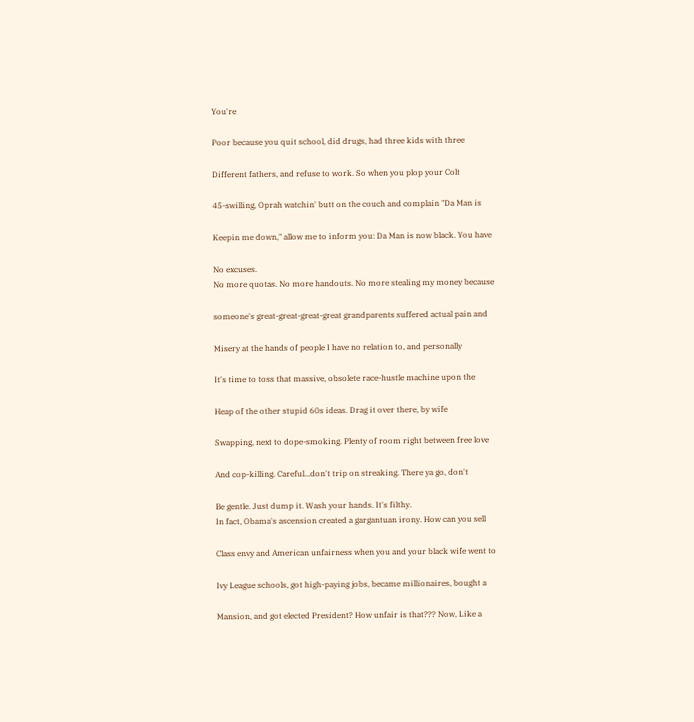You're

Poor because you quit school, did drugs, had three kids with three

Different fathers, and refuse to work. So when you plop your Colt

45-swilling, Oprah watchin' butt on the couch and complain "Da Man is

Keepin me down," allow me to inform you: Da Man is now black. You have

No excuses.
No more quotas. No more handouts. No more stealing my money because

someone's great-great-great-great grandparents suffered actual pain and

Misery at the hands of people I have no relation to, and personally

It's time to toss that massive, obsolete race-hustle machine upon the

Heap of the other stupid 60s ideas. Drag it over there, by wife

Swapping, next to dope-smoking. Plenty of room right between free love

And cop-killing. Careful...don't trip on streaking. There ya go, don't

Be gentle. Just dump it. Wash your hands. It's filthy.
In fact, Obama's ascension created a gargantuan irony. How can you sell

Class envy and American unfairness when you and your black wife went to

Ivy League schools, got high-paying jobs, became millionaires, bought a

Mansion, and got elected President? How unfair is that??? Now, Like a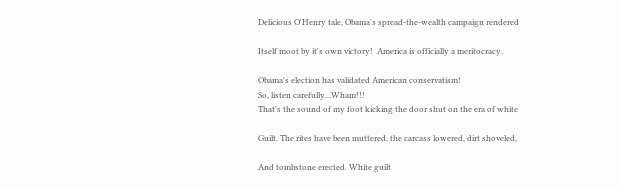Delicious O'Henry tale, Obama's spread-the-wealth campaign rendered

Itself moot by it's own victory!  America is officially a meritocracy.

Obama's election has validated American conservatism!
So, listen carefully...Wham!!!
That's the sound of my foot kicking the door shut on the era of white

Guilt. The rites have been muttered, the carcass lowered, dirt shoveled,

And tombstone erected. White guilt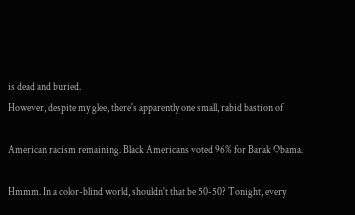is dead and buried.
However, despite my glee, there's apparently one small, rabid bastion of

American racism remaining. Black Americans voted 96% for Barak Obama.

Hmmm. In a color-blind world, shouldn't that be 50-50? Tonight, every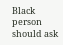Black person should ask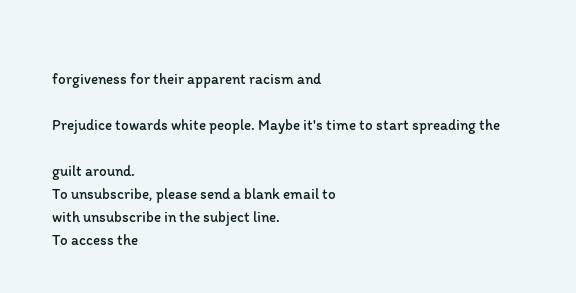forgiveness for their apparent racism and

Prejudice towards white people. Maybe it's time to start spreading the

guilt around.
To unsubscribe, please send a blank email to
with unsubscribe in the subject line.
To access the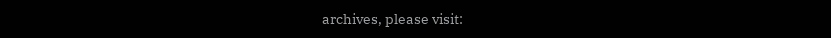archives, please visit: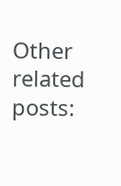Other related posts: